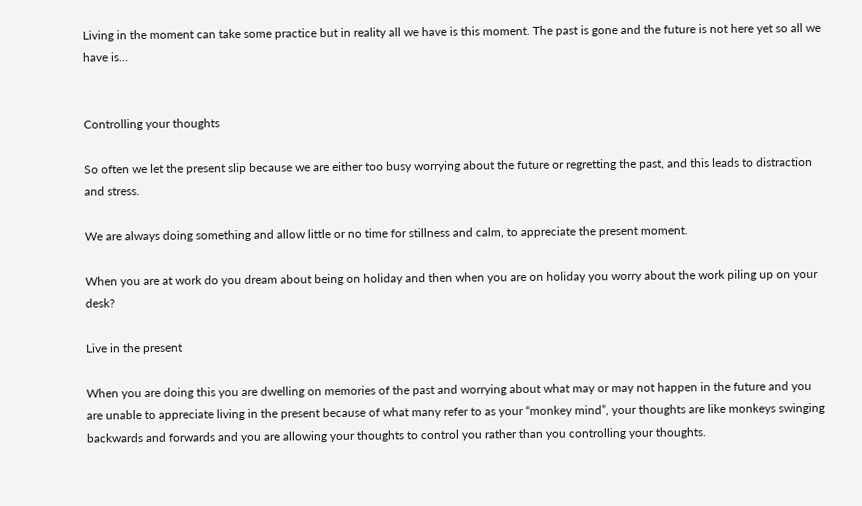Living in the moment can take some practice but in reality all we have is this moment. The past is gone and the future is not here yet so all we have is…


Controlling your thoughts

So often we let the present slip because we are either too busy worrying about the future or regretting the past, and this leads to distraction and stress.

We are always doing something and allow little or no time for stillness and calm, to appreciate the present moment.

When you are at work do you dream about being on holiday and then when you are on holiday you worry about the work piling up on your desk?

Live in the present

When you are doing this you are dwelling on memories of the past and worrying about what may or may not happen in the future and you are unable to appreciate living in the present because of what many refer to as your “monkey mind”, your thoughts are like monkeys swinging backwards and forwards and you are allowing your thoughts to control you rather than you controlling your thoughts.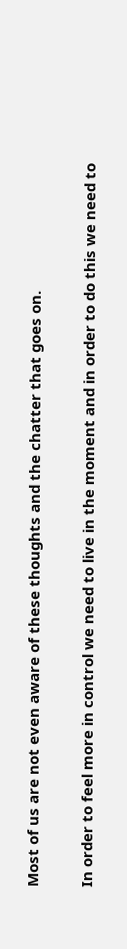Most of us are not even aware of these thoughts and the chatter that goes on.

In order to feel more in control we need to live in the moment and in order to do this we need to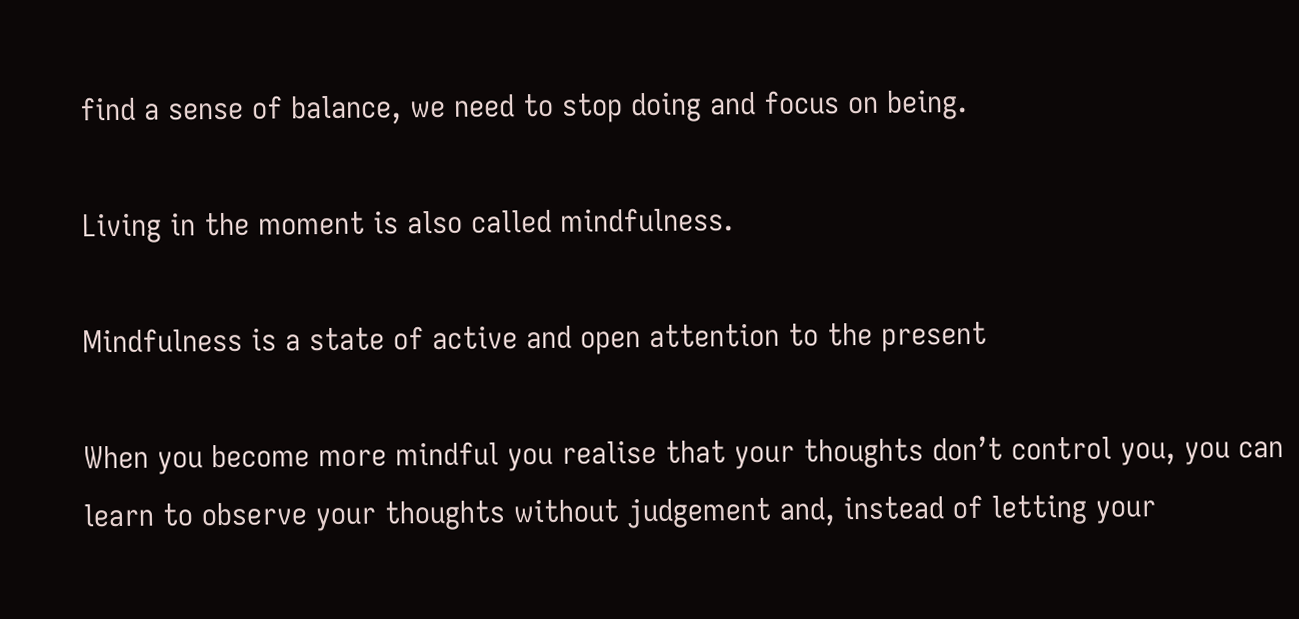find a sense of balance, we need to stop doing and focus on being.

Living in the moment is also called mindfulness.

Mindfulness is a state of active and open attention to the present

When you become more mindful you realise that your thoughts don’t control you, you can learn to observe your thoughts without judgement and, instead of letting your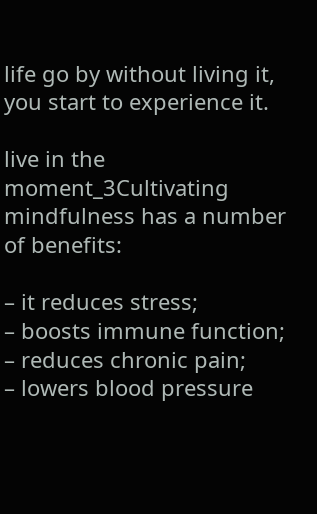life go by without living it, you start to experience it.

live in the moment_3Cultivating mindfulness has a number of benefits:

– it reduces stress;
– boosts immune function;
– reduces chronic pain;
– lowers blood pressure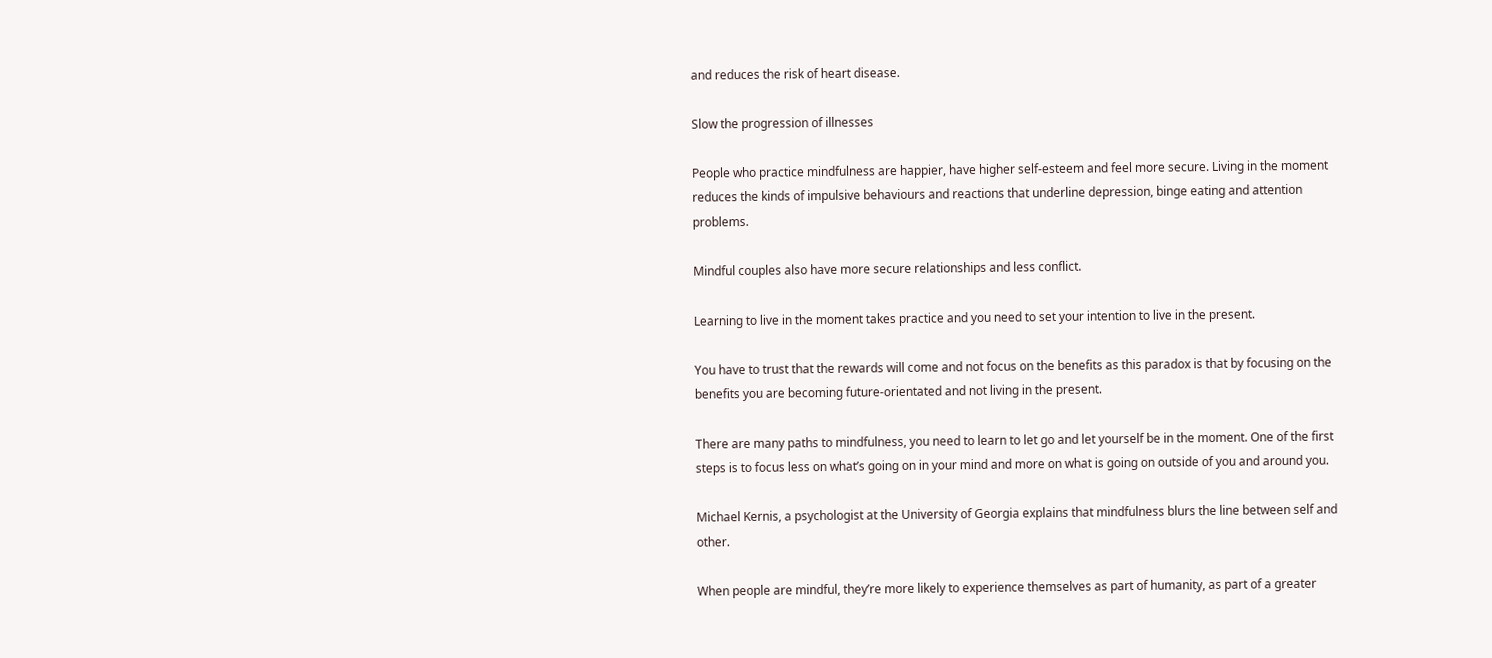and reduces the risk of heart disease.

Slow the progression of illnesses

People who practice mindfulness are happier, have higher self-esteem and feel more secure. Living in the moment reduces the kinds of impulsive behaviours and reactions that underline depression, binge eating and attention problems.

Mindful couples also have more secure relationships and less conflict.

Learning to live in the moment takes practice and you need to set your intention to live in the present.

You have to trust that the rewards will come and not focus on the benefits as this paradox is that by focusing on the benefits you are becoming future-orientated and not living in the present.

There are many paths to mindfulness, you need to learn to let go and let yourself be in the moment. One of the first steps is to focus less on what’s going on in your mind and more on what is going on outside of you and around you.

Michael Kernis, a psychologist at the University of Georgia explains that mindfulness blurs the line between self and other.

When people are mindful, they’re more likely to experience themselves as part of humanity, as part of a greater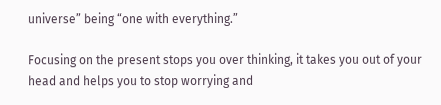universe” being “one with everything.”

Focusing on the present stops you over thinking, it takes you out of your head and helps you to stop worrying and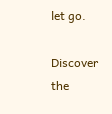let go.

Discover the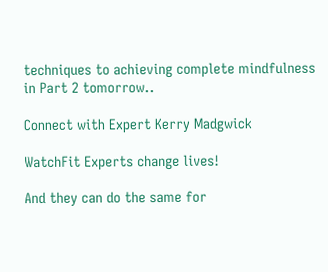techniques to achieving complete mindfulness in Part 2 tomorrow..

Connect with Expert Kerry Madgwick

WatchFit Experts change lives!

And they can do the same for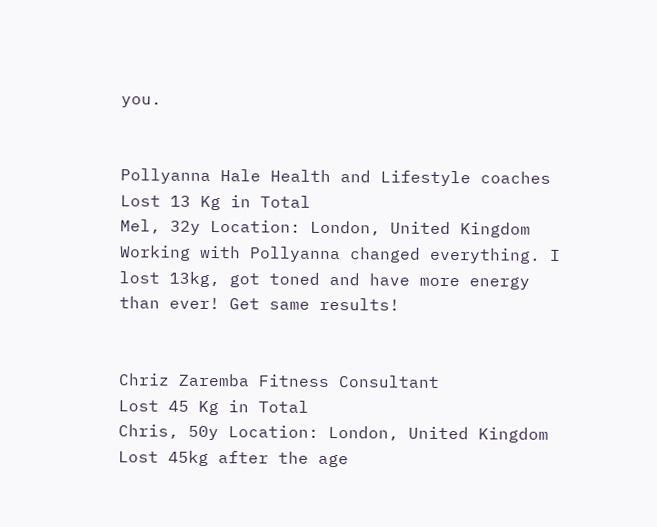you.


Pollyanna Hale Health and Lifestyle coaches
Lost 13 Kg in Total
Mel, 32y Location: London, United Kingdom Working with Pollyanna changed everything. I lost 13kg, got toned and have more energy than ever! Get same results!


Chriz Zaremba Fitness Consultant
Lost 45 Kg in Total
Chris, 50y Location: London, United Kingdom Lost 45kg after the age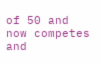of 50 and now competes and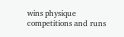wins physique competitions and runs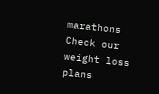marathons Check our weight loss plans